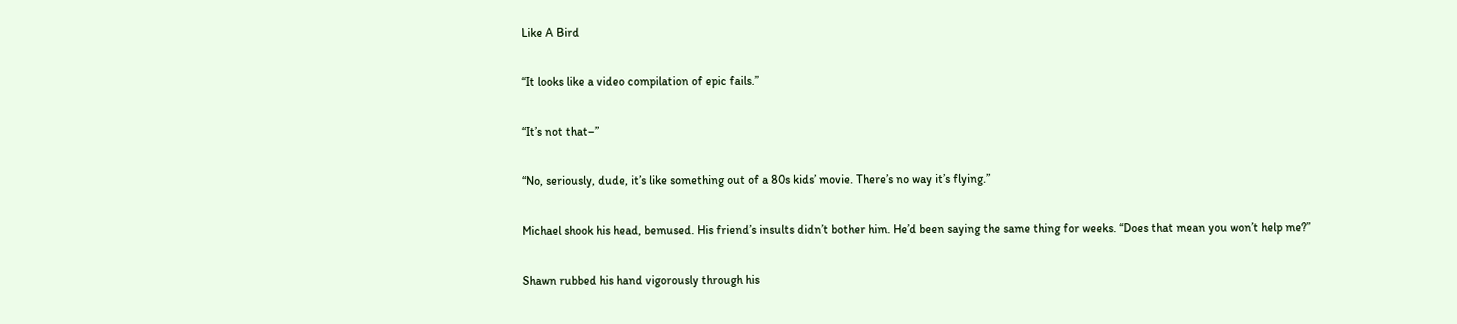Like A Bird

“It looks like a video compilation of epic fails.”

“It’s not that–”

“No, seriously, dude, it’s like something out of a 80s kids’ movie. There’s no way it’s flying.”

Michael shook his head, bemused. His friend’s insults didn’t bother him. He’d been saying the same thing for weeks. “Does that mean you won’t help me?”

Shawn rubbed his hand vigorously through his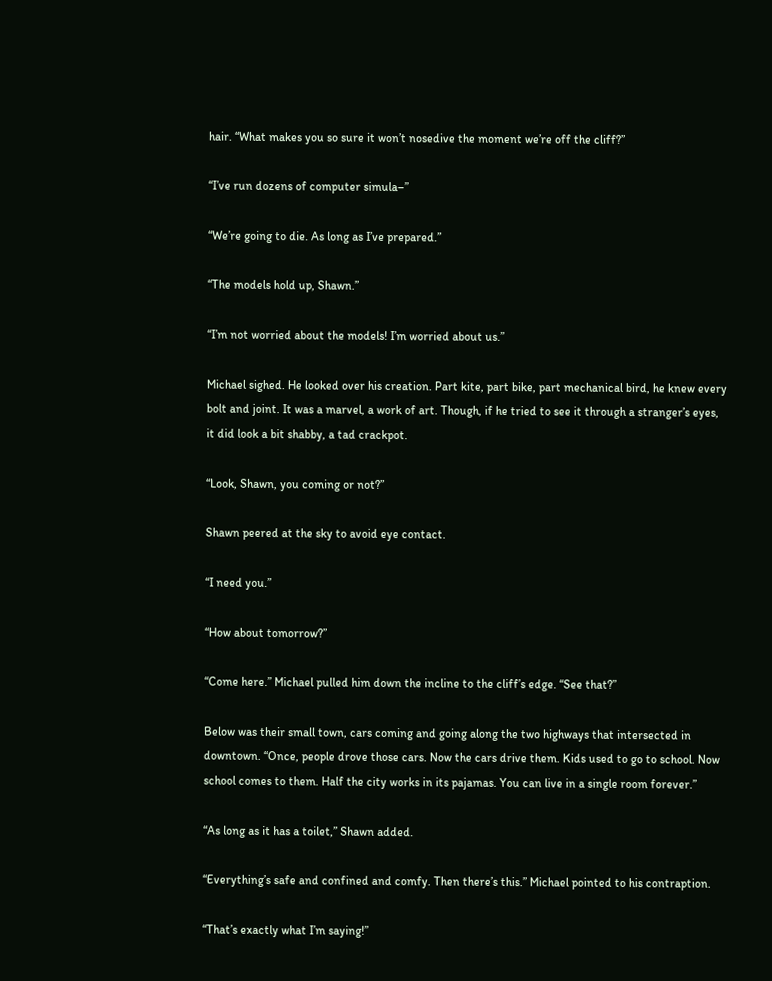hair. “What makes you so sure it won’t nosedive the moment we’re off the cliff?”

“I’ve run dozens of computer simula–”

“We’re going to die. As long as I’ve prepared.”

“The models hold up, Shawn.”

“I’m not worried about the models! I’m worried about us.”

Michael sighed. He looked over his creation. Part kite, part bike, part mechanical bird, he knew every bolt and joint. It was a marvel, a work of art. Though, if he tried to see it through a stranger’s eyes, it did look a bit shabby, a tad crackpot.

“Look, Shawn, you coming or not?”

Shawn peered at the sky to avoid eye contact.

“I need you.”

“How about tomorrow?”

“Come here.” Michael pulled him down the incline to the cliff’s edge. “See that?”

Below was their small town, cars coming and going along the two highways that intersected in downtown. “Once, people drove those cars. Now the cars drive them. Kids used to go to school. Now school comes to them. Half the city works in its pajamas. You can live in a single room forever.”

“As long as it has a toilet,” Shawn added.

“Everything’s safe and confined and comfy. Then there’s this.” Michael pointed to his contraption.

“That’s exactly what I’m saying!”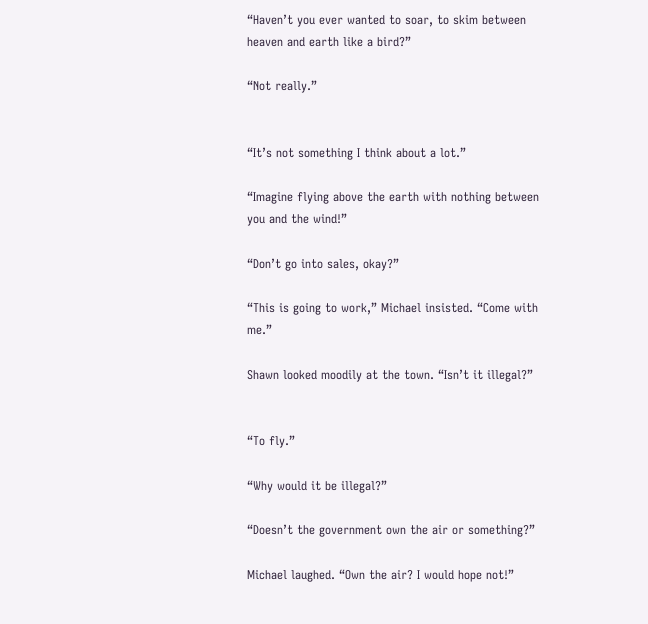“Haven’t you ever wanted to soar, to skim between heaven and earth like a bird?”

“Not really.”


“It’s not something I think about a lot.”

“Imagine flying above the earth with nothing between you and the wind!”

“Don’t go into sales, okay?”

“This is going to work,” Michael insisted. “Come with me.”

Shawn looked moodily at the town. “Isn’t it illegal?”


“To fly.”

“Why would it be illegal?”

“Doesn’t the government own the air or something?”

Michael laughed. “Own the air? I would hope not!”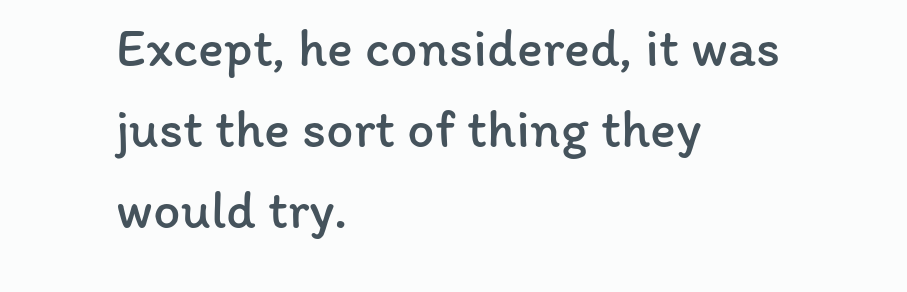Except, he considered, it was just the sort of thing they would try.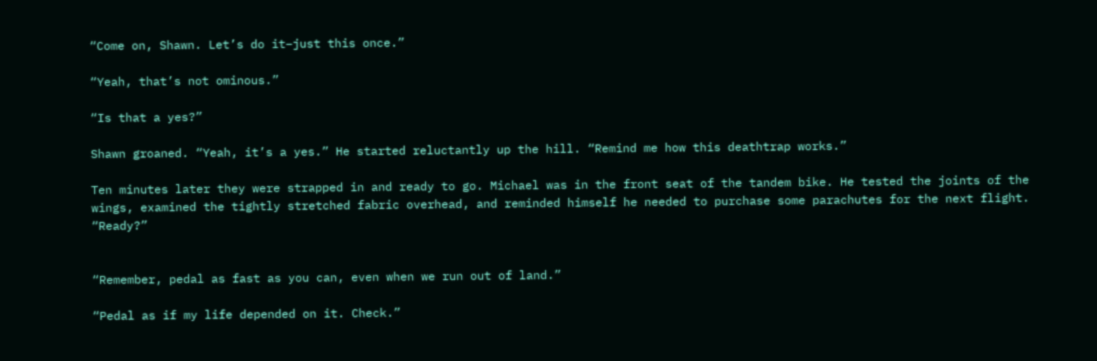“Come on, Shawn. Let’s do it–just this once.”

“Yeah, that’s not ominous.”

“Is that a yes?”

Shawn groaned. “Yeah, it’s a yes.” He started reluctantly up the hill. “Remind me how this deathtrap works.”

Ten minutes later they were strapped in and ready to go. Michael was in the front seat of the tandem bike. He tested the joints of the wings, examined the tightly stretched fabric overhead, and reminded himself he needed to purchase some parachutes for the next flight. “Ready?”


“Remember, pedal as fast as you can, even when we run out of land.”

“Pedal as if my life depended on it. Check.”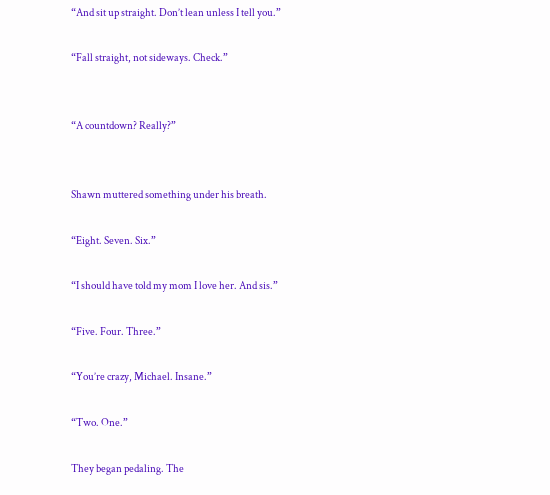“And sit up straight. Don’t lean unless I tell you.”

“Fall straight, not sideways. Check.”


“A countdown? Really?”


Shawn muttered something under his breath.

“Eight. Seven. Six.”

“I should have told my mom I love her. And sis.”

“Five. Four. Three.”

“You’re crazy, Michael. Insane.”

“Two. One.”

They began pedaling. The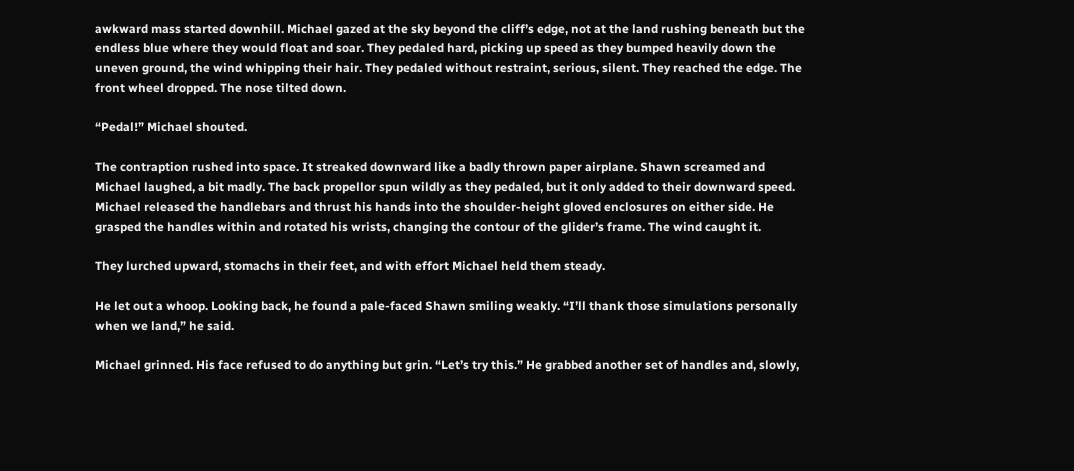awkward mass started downhill. Michael gazed at the sky beyond the cliff’s edge, not at the land rushing beneath but the endless blue where they would float and soar. They pedaled hard, picking up speed as they bumped heavily down the uneven ground, the wind whipping their hair. They pedaled without restraint, serious, silent. They reached the edge. The front wheel dropped. The nose tilted down.

“Pedal!” Michael shouted.

The contraption rushed into space. It streaked downward like a badly thrown paper airplane. Shawn screamed and Michael laughed, a bit madly. The back propellor spun wildly as they pedaled, but it only added to their downward speed. Michael released the handlebars and thrust his hands into the shoulder-height gloved enclosures on either side. He grasped the handles within and rotated his wrists, changing the contour of the glider’s frame. The wind caught it.

They lurched upward, stomachs in their feet, and with effort Michael held them steady.

He let out a whoop. Looking back, he found a pale-faced Shawn smiling weakly. “I’ll thank those simulations personally when we land,” he said.

Michael grinned. His face refused to do anything but grin. “Let’s try this.” He grabbed another set of handles and, slowly,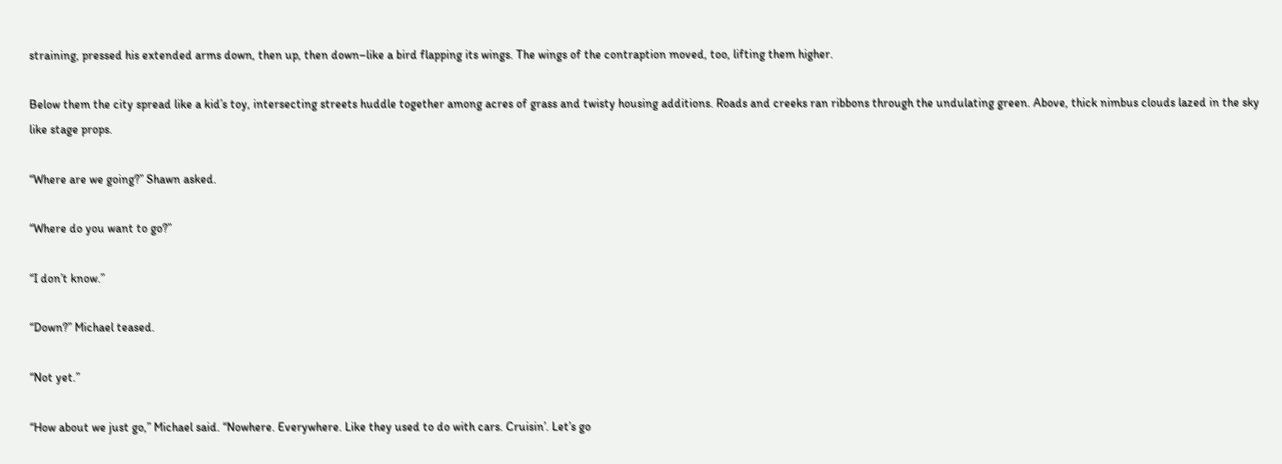straining, pressed his extended arms down, then up, then down–like a bird flapping its wings. The wings of the contraption moved, too, lifting them higher.

Below them the city spread like a kid’s toy, intersecting streets huddle together among acres of grass and twisty housing additions. Roads and creeks ran ribbons through the undulating green. Above, thick nimbus clouds lazed in the sky like stage props.

“Where are we going?” Shawn asked.

“Where do you want to go?”

“I don’t know.”

“Down?” Michael teased.

“Not yet.”

“How about we just go,” Michael said. “Nowhere. Everywhere. Like they used to do with cars. Cruisin’. Let’s go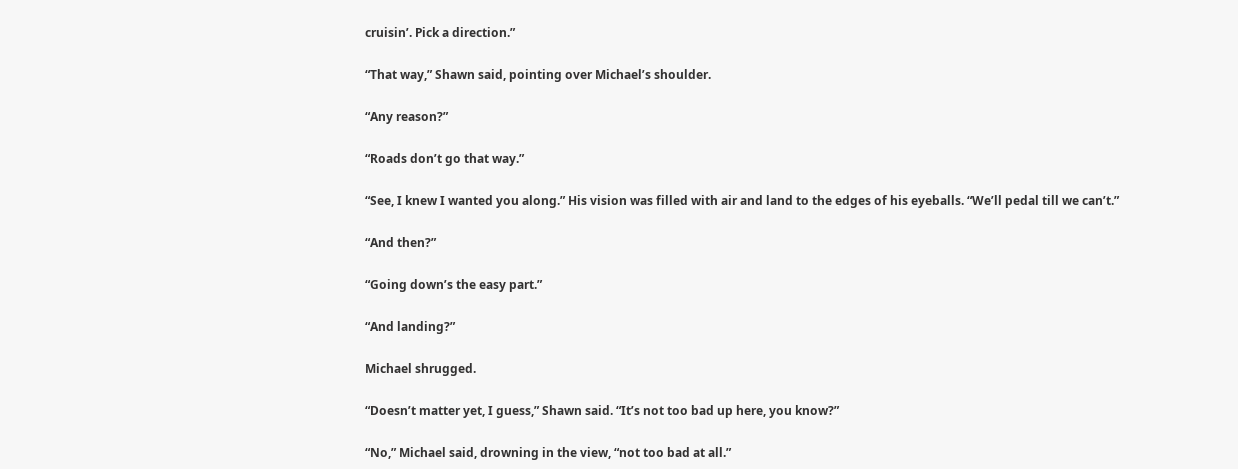cruisin’. Pick a direction.”

“That way,” Shawn said, pointing over Michael’s shoulder.

“Any reason?”

“Roads don’t go that way.”

“See, I knew I wanted you along.” His vision was filled with air and land to the edges of his eyeballs. “We’ll pedal till we can’t.”

“And then?”

“Going down’s the easy part.”

“And landing?”

Michael shrugged.

“Doesn’t matter yet, I guess,” Shawn said. “It’s not too bad up here, you know?”

“No,” Michael said, drowning in the view, “not too bad at all.”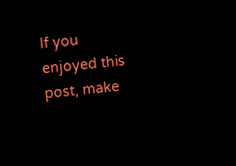If you enjoyed this post, make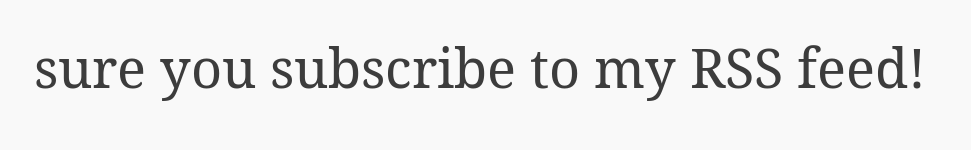sure you subscribe to my RSS feed!